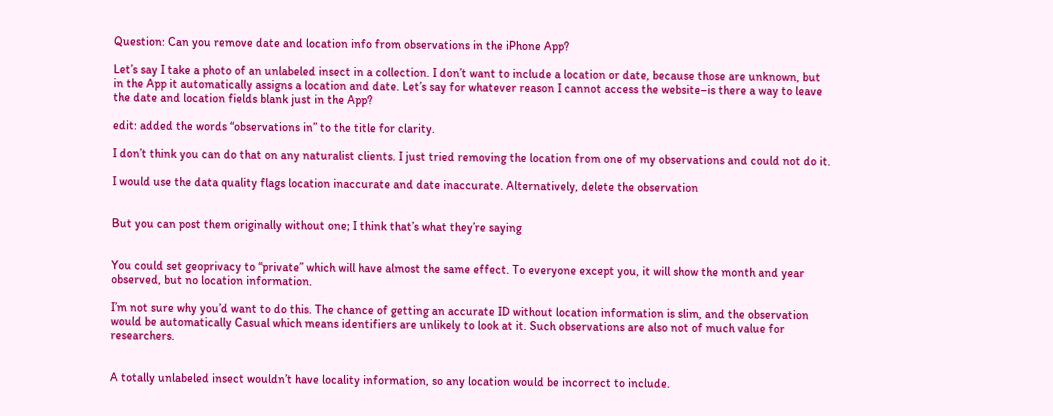Question: Can you remove date and location info from observations in the iPhone App?

Let’s say I take a photo of an unlabeled insect in a collection. I don’t want to include a location or date, because those are unknown, but in the App it automatically assigns a location and date. Let’s say for whatever reason I cannot access the website–is there a way to leave the date and location fields blank just in the App?

edit: added the words “observations in” to the title for clarity.

I don’t think you can do that on any naturalist clients. I just tried removing the location from one of my observations and could not do it.

I would use the data quality flags location inaccurate and date inaccurate. Alternatively, delete the observation


But you can post them originally without one; I think that’s what they’re saying


You could set geoprivacy to “private” which will have almost the same effect. To everyone except you, it will show the month and year observed, but no location information.

I’m not sure why you’d want to do this. The chance of getting an accurate ID without location information is slim, and the observation would be automatically Casual which means identifiers are unlikely to look at it. Such observations are also not of much value for researchers.


A totally unlabeled insect wouldn’t have locality information, so any location would be incorrect to include.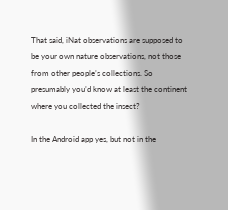That said, iNat observations are supposed to be your own nature observations, not those from other people’s collections. So presumably you’d know at least the continent where you collected the insect?

In the Android app yes, but not in the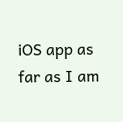iOS app as far as I am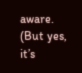aware. (But yes, it’s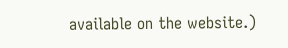available on the website.)